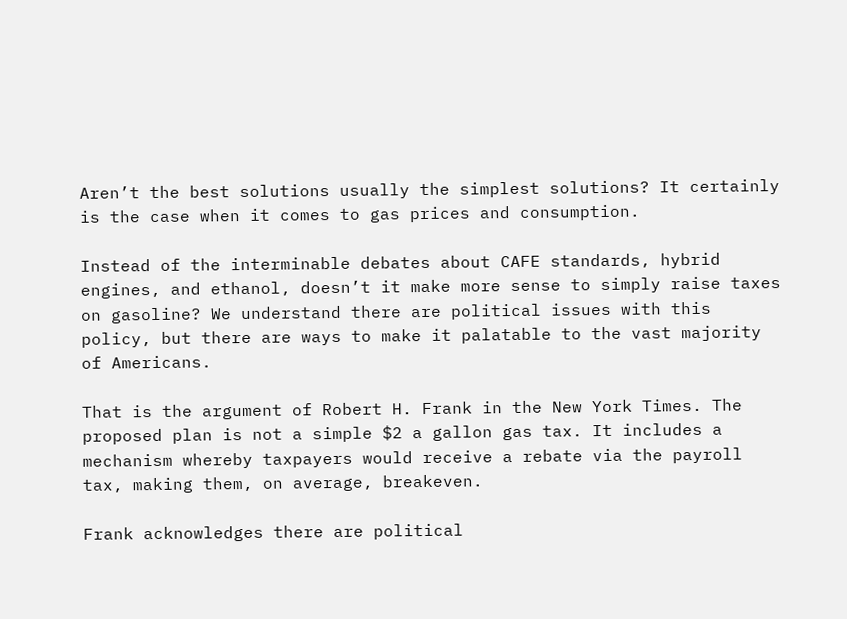Aren’t the best solutions usually the simplest solutions? It certainly is the case when it comes to gas prices and consumption.

Instead of the interminable debates about CAFE standards, hybrid engines, and ethanol, doesn’t it make more sense to simply raise taxes on gasoline? We understand there are political issues with this policy, but there are ways to make it palatable to the vast majority of Americans.

That is the argument of Robert H. Frank in the New York Times. The proposed plan is not a simple $2 a gallon gas tax. It includes a mechanism whereby taxpayers would receive a rebate via the payroll tax, making them, on average, breakeven.

Frank acknowledges there are political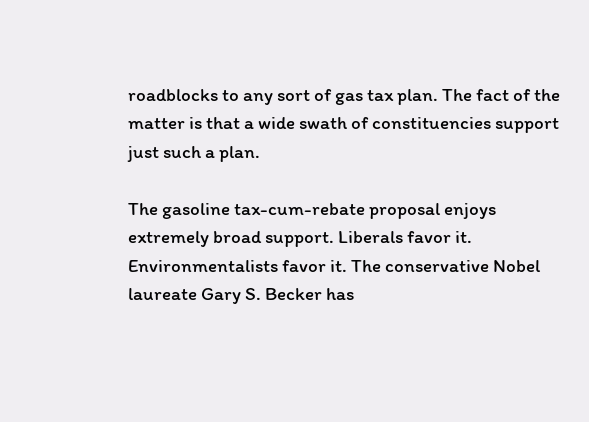roadblocks to any sort of gas tax plan. The fact of the matter is that a wide swath of constituencies support just such a plan.

The gasoline tax-cum-rebate proposal enjoys extremely broad support. Liberals favor it. Environmentalists favor it. The conservative Nobel laureate Gary S. Becker has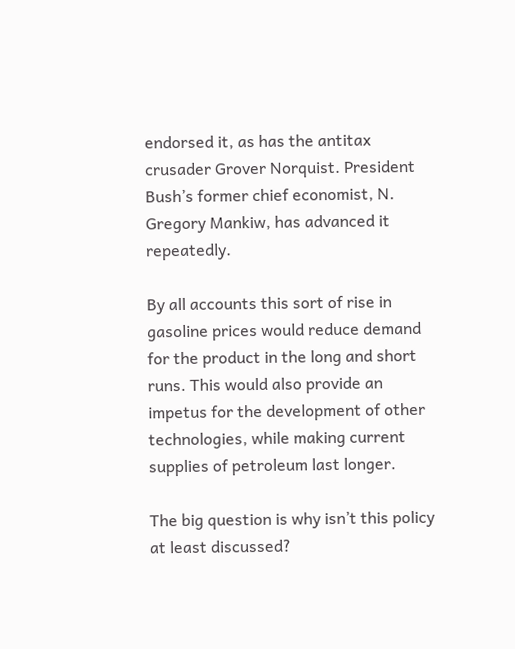endorsed it, as has the antitax crusader Grover Norquist. President Bush’s former chief economist, N. Gregory Mankiw, has advanced it repeatedly.

By all accounts this sort of rise in gasoline prices would reduce demand for the product in the long and short runs. This would also provide an impetus for the development of other technologies, while making current supplies of petroleum last longer.

The big question is why isn’t this policy at least discussed?